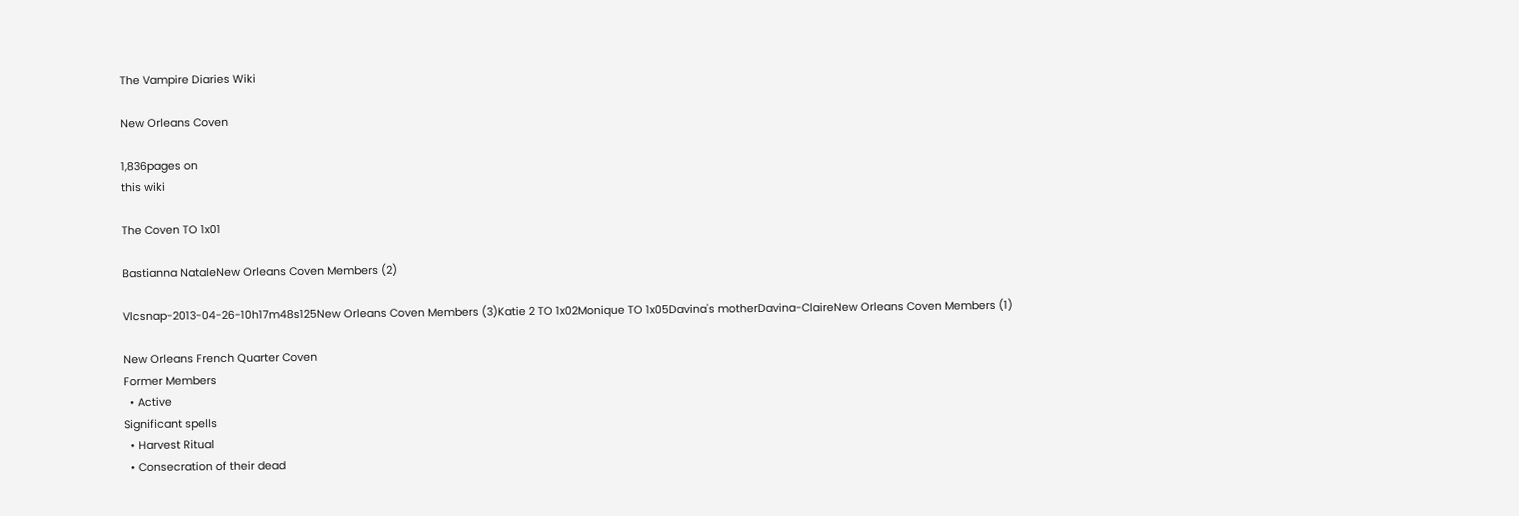The Vampire Diaries Wiki

New Orleans Coven

1,836pages on
this wiki

The Coven TO 1x01

Bastianna NataleNew Orleans Coven Members (2)

Vlcsnap-2013-04-26-10h17m48s125New Orleans Coven Members (3)Katie 2 TO 1x02Monique TO 1x05Davina's motherDavina-ClaireNew Orleans Coven Members (1)

New Orleans French Quarter Coven
Former Members
  • Active
Significant spells
  • Harvest Ritual
  • Consecration of their dead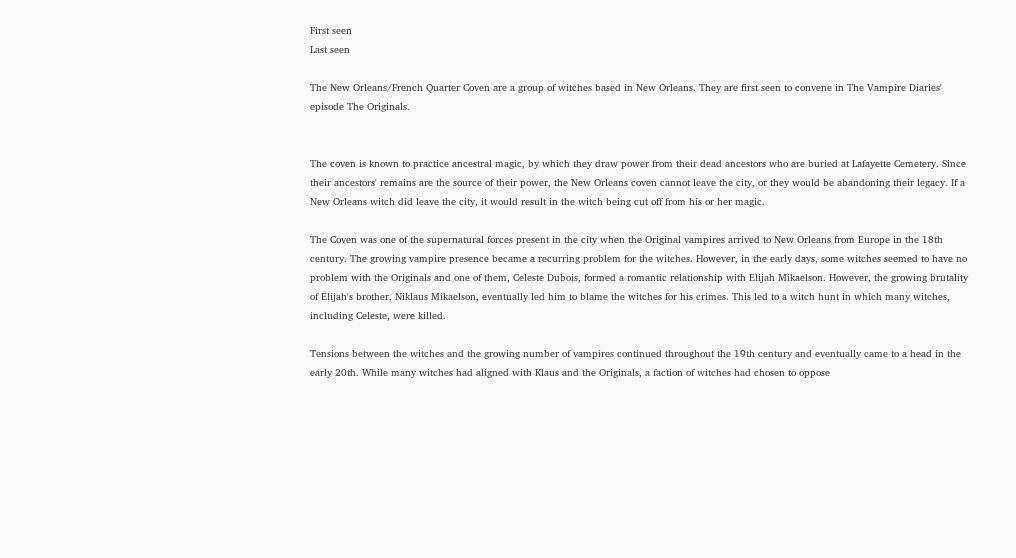First seen
Last seen

The New Orleans/French Quarter Coven are a group of witches based in New Orleans. They are first seen to convene in The Vampire Diaries' episode The Originals.


The coven is known to practice ancestral magic, by which they draw power from their dead ancestors who are buried at Lafayette Cemetery. Since their ancestors' remains are the source of their power, the New Orleans coven cannot leave the city, or they would be abandoning their legacy. If a New Orleans witch did leave the city, it would result in the witch being cut off from his or her magic.

The Coven was one of the supernatural forces present in the city when the Original vampires arrived to New Orleans from Europe in the 18th century. The growing vampire presence became a recurring problem for the witches. However, in the early days, some witches seemed to have no problem with the Originals and one of them, Celeste Dubois, formed a romantic relationship with Elijah Mikaelson. However, the growing brutality of Elijah's brother, Niklaus Mikaelson, eventually led him to blame the witches for his crimes. This led to a witch hunt in which many witches, including Celeste, were killed.

Tensions between the witches and the growing number of vampires continued throughout the 19th century and eventually came to a head in the early 20th. While many witches had aligned with Klaus and the Originals, a faction of witches had chosen to oppose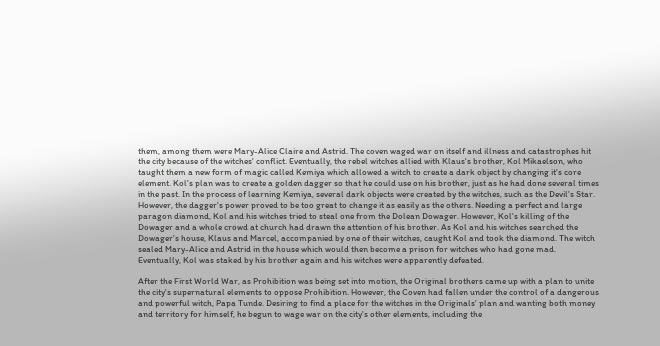them, among them were Mary-Alice Claire and Astrid. The coven waged war on itself and illness and catastrophes hit the city because of the witches' conflict. Eventually, the rebel witches allied with Klaus's brother, Kol Mikaelson, who taught them a new form of magic called Kemiya which allowed a witch to create a dark object by changing it's core element. Kol's plan was to create a golden dagger so that he could use on his brother, just as he had done several times in the past. In the process of learning Kemiya, several dark objects were created by the witches, such as the Devil's Star. However, the dagger's power proved to be too great to change it as easily as the others. Needing a perfect and large paragon diamond, Kol and his witches tried to steal one from the Dolean Dowager. However, Kol's killing of the Dowager and a whole crowd at church had drawn the attention of his brother. As Kol and his witches searched the Dowager's house, Klaus and Marcel, accompanied by one of their witches, caught Kol and took the diamond. The witch sealed Mary-Alice and Astrid in the house which would then become a prison for witches who had gone mad. Eventually, Kol was staked by his brother again and his witches were apparently defeated.

After the First World War, as Prohibition was being set into motion, the Original brothers came up with a plan to unite the city's supernatural elements to oppose Prohibition. However, the Coven had fallen under the control of a dangerous and powerful witch, Papa Tunde. Desiring to find a place for the witches in the Originals' plan and wanting both money and territory for himself, he begun to wage war on the city's other elements, including the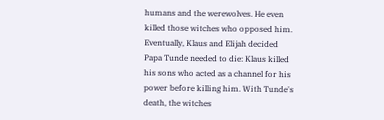humans and the werewolves. He even killed those witches who opposed him. Eventually, Klaus and Elijah decided Papa Tunde needed to die: Klaus killed his sons who acted as a channel for his power before killing him. With Tunde's death, the witches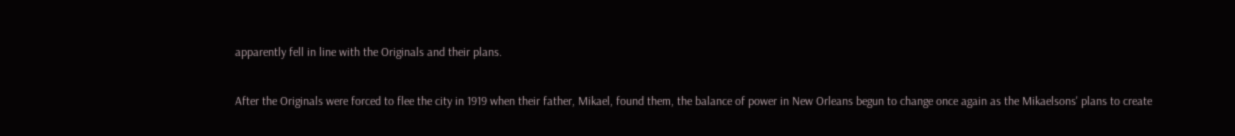apparently fell in line with the Originals and their plans.

After the Originals were forced to flee the city in 1919 when their father, Mikael, found them, the balance of power in New Orleans begun to change once again as the Mikaelsons' plans to create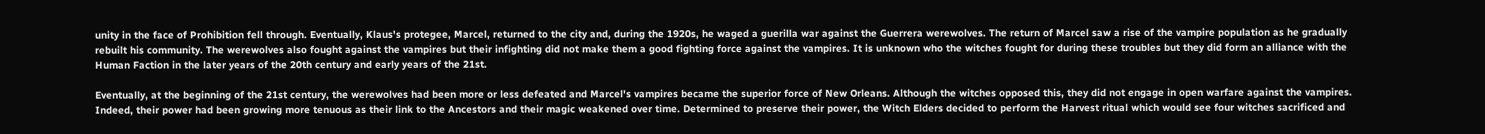unity in the face of Prohibition fell through. Eventually, Klaus's protegee, Marcel, returned to the city and, during the 1920s, he waged a guerilla war against the Guerrera werewolves. The return of Marcel saw a rise of the vampire population as he gradually rebuilt his community. The werewolves also fought against the vampires but their infighting did not make them a good fighting force against the vampires. It is unknown who the witches fought for during these troubles but they did form an alliance with the Human Faction in the later years of the 20th century and early years of the 21st.

Eventually, at the beginning of the 21st century, the werewolves had been more or less defeated and Marcel's vampires became the superior force of New Orleans. Although the witches opposed this, they did not engage in open warfare against the vampires. Indeed, their power had been growing more tenuous as their link to the Ancestors and their magic weakened over time. Determined to preserve their power, the Witch Elders decided to perform the Harvest ritual which would see four witches sacrificed and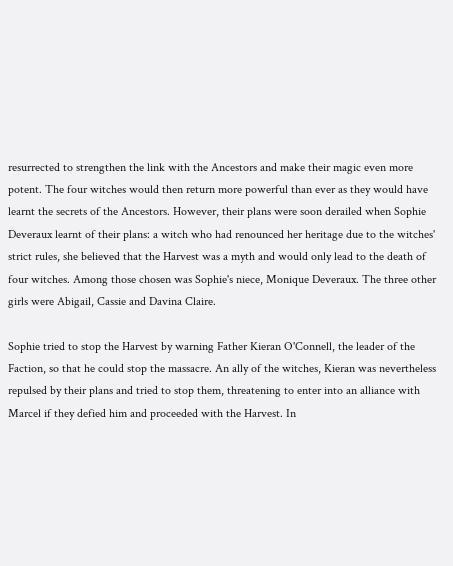resurrected to strengthen the link with the Ancestors and make their magic even more potent. The four witches would then return more powerful than ever as they would have learnt the secrets of the Ancestors. However, their plans were soon derailed when Sophie Deveraux learnt of their plans: a witch who had renounced her heritage due to the witches' strict rules, she believed that the Harvest was a myth and would only lead to the death of four witches. Among those chosen was Sophie's niece, Monique Deveraux. The three other girls were Abigail, Cassie and Davina Claire.

Sophie tried to stop the Harvest by warning Father Kieran O'Connell, the leader of the Faction, so that he could stop the massacre. An ally of the witches, Kieran was nevertheless repulsed by their plans and tried to stop them, threatening to enter into an alliance with Marcel if they defied him and proceeded with the Harvest. In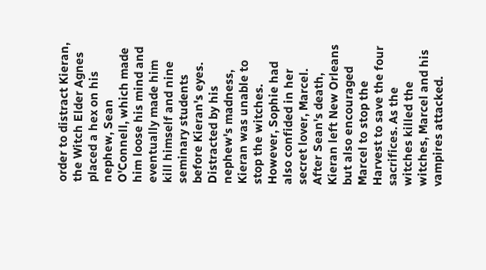order to distract Kieran, the Witch Elder Agnes placed a hex on his nephew, Sean O'Connell, which made him loose his mind and eventually made him kill himself and nine seminary students before Kieran's eyes. Distracted by his nephew's madness, Kieran was unable to stop the witches. However, Sophie had also confided in her secret lover, Marcel. After Sean's death, Kieran left New Orleans but also encouraged Marcel to stop the Harvest to save the four sacrifices. As the witches killed the witches, Marcel and his vampires attacked.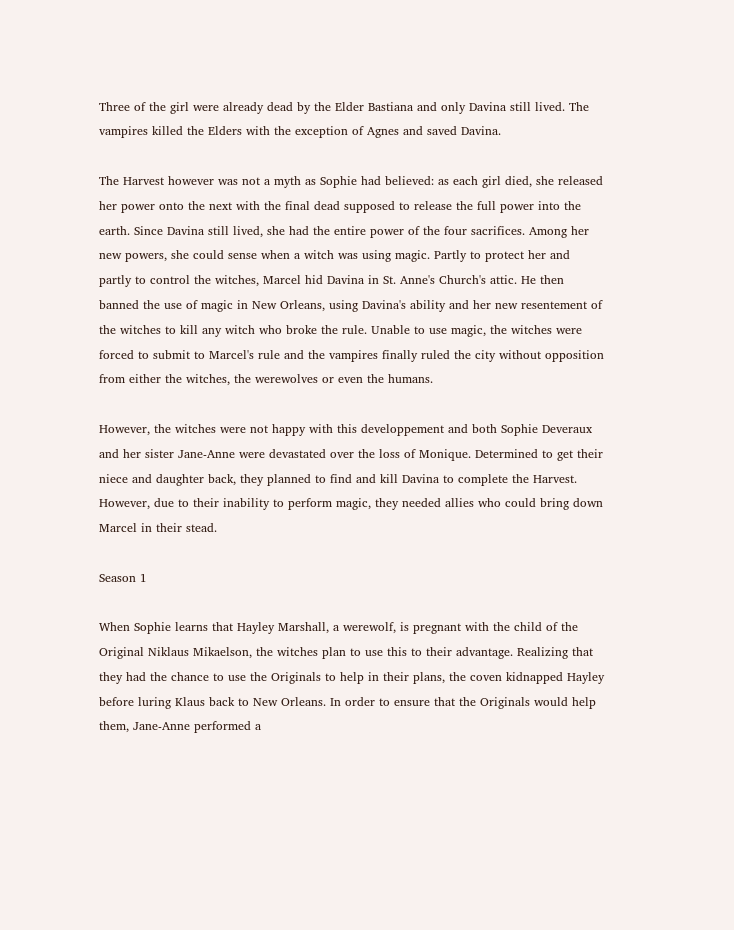Three of the girl were already dead by the Elder Bastiana and only Davina still lived. The vampires killed the Elders with the exception of Agnes and saved Davina.

The Harvest however was not a myth as Sophie had believed: as each girl died, she released her power onto the next with the final dead supposed to release the full power into the earth. Since Davina still lived, she had the entire power of the four sacrifices. Among her new powers, she could sense when a witch was using magic. Partly to protect her and partly to control the witches, Marcel hid Davina in St. Anne's Church's attic. He then banned the use of magic in New Orleans, using Davina's ability and her new resentement of the witches to kill any witch who broke the rule. Unable to use magic, the witches were forced to submit to Marcel's rule and the vampires finally ruled the city without opposition from either the witches, the werewolves or even the humans.

However, the witches were not happy with this developpement and both Sophie Deveraux and her sister Jane-Anne were devastated over the loss of Monique. Determined to get their niece and daughter back, they planned to find and kill Davina to complete the Harvest. However, due to their inability to perform magic, they needed allies who could bring down Marcel in their stead.

Season 1

When Sophie learns that Hayley Marshall, a werewolf, is pregnant with the child of the Original Niklaus Mikaelson, the witches plan to use this to their advantage. Realizing that they had the chance to use the Originals to help in their plans, the coven kidnapped Hayley before luring Klaus back to New Orleans. In order to ensure that the Originals would help them, Jane-Anne performed a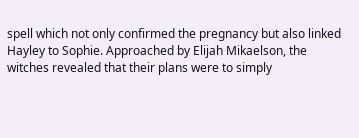spell which not only confirmed the pregnancy but also linked Hayley to Sophie. Approached by Elijah Mikaelson, the witches revealed that their plans were to simply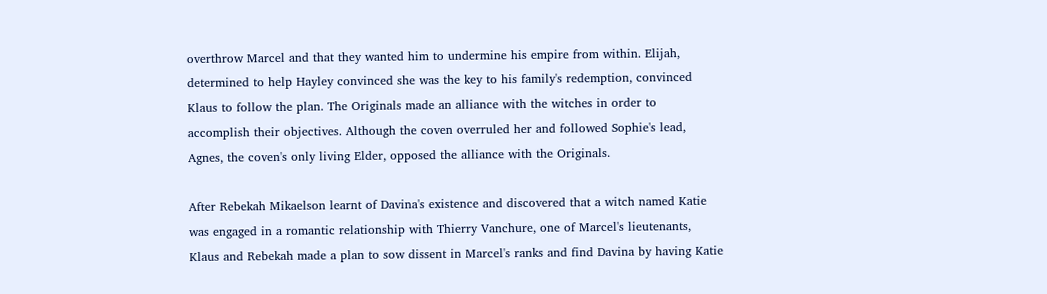overthrow Marcel and that they wanted him to undermine his empire from within. Elijah, determined to help Hayley convinced she was the key to his family's redemption, convinced Klaus to follow the plan. The Originals made an alliance with the witches in order to accomplish their objectives. Although the coven overruled her and followed Sophie's lead, Agnes, the coven's only living Elder, opposed the alliance with the Originals.

After Rebekah Mikaelson learnt of Davina's existence and discovered that a witch named Katie was engaged in a romantic relationship with Thierry Vanchure, one of Marcel's lieutenants, Klaus and Rebekah made a plan to sow dissent in Marcel's ranks and find Davina by having Katie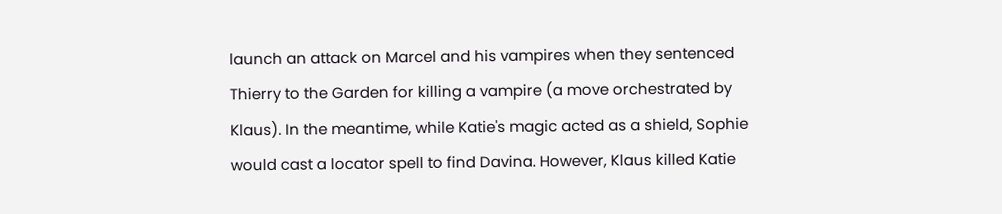launch an attack on Marcel and his vampires when they sentenced Thierry to the Garden for killing a vampire (a move orchestrated by Klaus). In the meantime, while Katie's magic acted as a shield, Sophie would cast a locator spell to find Davina. However, Klaus killed Katie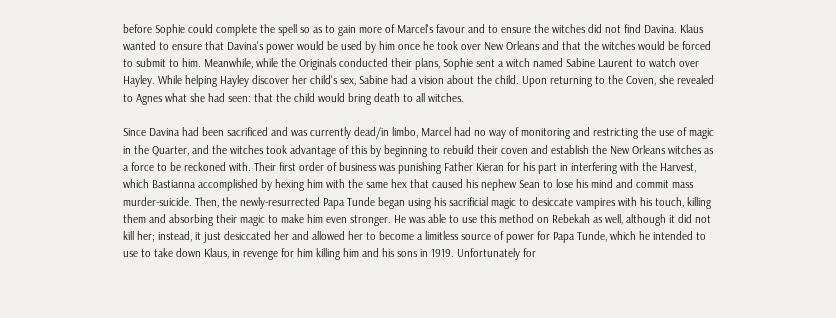before Sophie could complete the spell so as to gain more of Marcel's favour and to ensure the witches did not find Davina. Klaus wanted to ensure that Davina's power would be used by him once he took over New Orleans and that the witches would be forced to submit to him. Meanwhile, while the Originals conducted their plans, Sophie sent a witch named Sabine Laurent to watch over Hayley. While helping Hayley discover her child's sex, Sabine had a vision about the child. Upon returning to the Coven, she revealed to Agnes what she had seen: that the child would bring death to all witches.

Since Davina had been sacrificed and was currently dead/in limbo, Marcel had no way of monitoring and restricting the use of magic in the Quarter, and the witches took advantage of this by beginning to rebuild their coven and establish the New Orleans witches as a force to be reckoned with. Their first order of business was punishing Father Kieran for his part in interfering with the Harvest, which Bastianna accomplished by hexing him with the same hex that caused his nephew Sean to lose his mind and commit mass murder-suicide. Then, the newly-resurrected Papa Tunde began using his sacrificial magic to desiccate vampires with his touch, killing them and absorbing their magic to make him even stronger. He was able to use this method on Rebekah as well, although it did not kill her; instead, it just desiccated her and allowed her to become a limitless source of power for Papa Tunde, which he intended to use to take down Klaus, in revenge for him killing him and his sons in 1919. Unfortunately for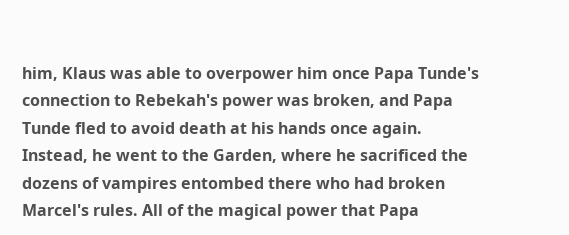him, Klaus was able to overpower him once Papa Tunde's connection to Rebekah's power was broken, and Papa Tunde fled to avoid death at his hands once again. Instead, he went to the Garden, where he sacrificed the dozens of vampires entombed there who had broken Marcel's rules. All of the magical power that Papa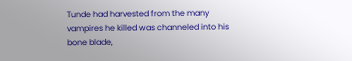Tunde had harvested from the many vampires he killed was channeled into his bone blade,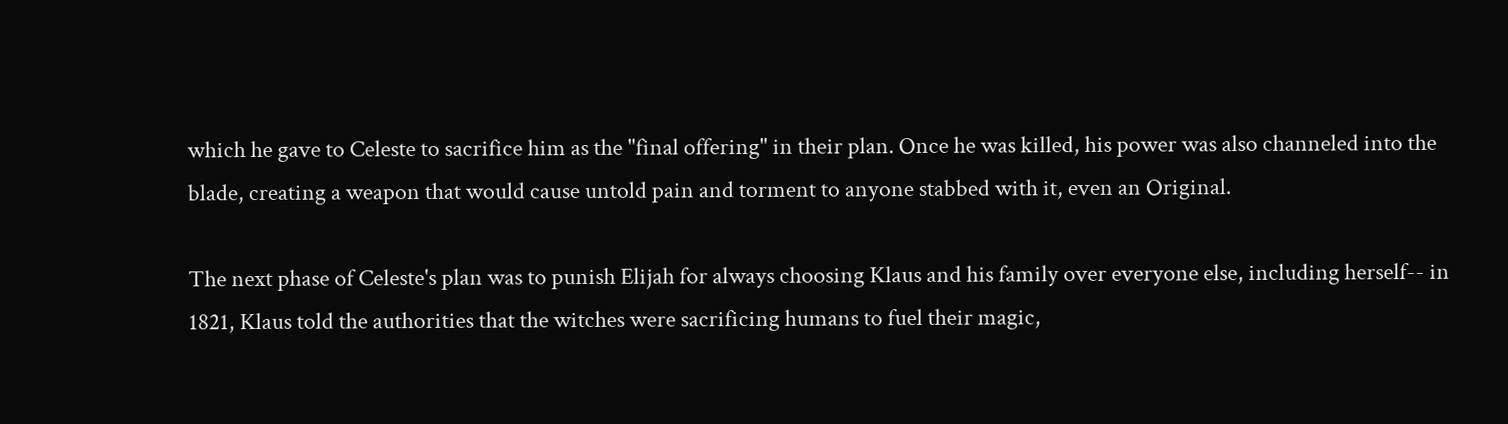which he gave to Celeste to sacrifice him as the "final offering" in their plan. Once he was killed, his power was also channeled into the blade, creating a weapon that would cause untold pain and torment to anyone stabbed with it, even an Original.

The next phase of Celeste's plan was to punish Elijah for always choosing Klaus and his family over everyone else, including herself-- in 1821, Klaus told the authorities that the witches were sacrificing humans to fuel their magic,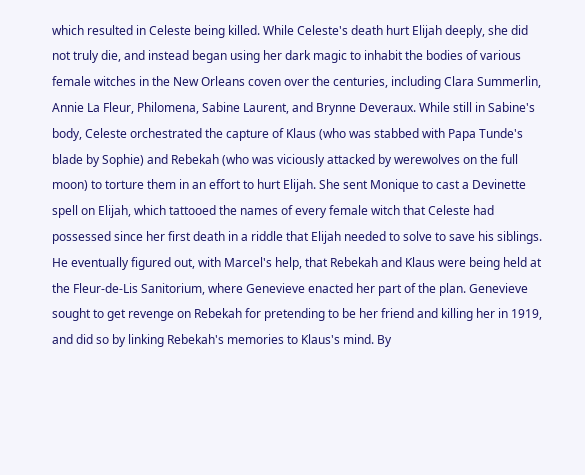which resulted in Celeste being killed. While Celeste's death hurt Elijah deeply, she did not truly die, and instead began using her dark magic to inhabit the bodies of various female witches in the New Orleans coven over the centuries, including Clara Summerlin, Annie La Fleur, Philomena, Sabine Laurent, and Brynne Deveraux. While still in Sabine's body, Celeste orchestrated the capture of Klaus (who was stabbed with Papa Tunde's blade by Sophie) and Rebekah (who was viciously attacked by werewolves on the full moon) to torture them in an effort to hurt Elijah. She sent Monique to cast a Devinette spell on Elijah, which tattooed the names of every female witch that Celeste had possessed since her first death in a riddle that Elijah needed to solve to save his siblings. He eventually figured out, with Marcel's help, that Rebekah and Klaus were being held at the Fleur-de-Lis Sanitorium, where Genevieve enacted her part of the plan. Genevieve sought to get revenge on Rebekah for pretending to be her friend and killing her in 1919, and did so by linking Rebekah's memories to Klaus's mind. By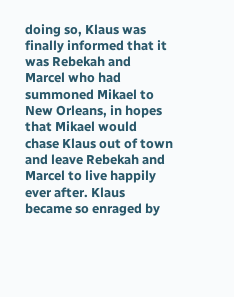doing so, Klaus was finally informed that it was Rebekah and Marcel who had summoned Mikael to New Orleans, in hopes that Mikael would chase Klaus out of town and leave Rebekah and Marcel to live happily ever after. Klaus became so enraged by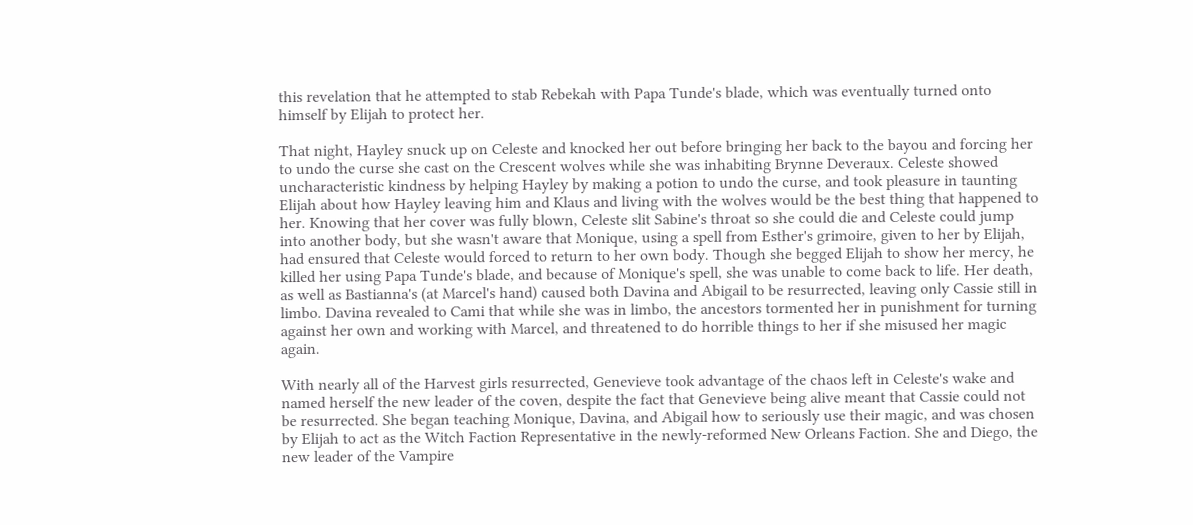this revelation that he attempted to stab Rebekah with Papa Tunde's blade, which was eventually turned onto himself by Elijah to protect her.

That night, Hayley snuck up on Celeste and knocked her out before bringing her back to the bayou and forcing her to undo the curse she cast on the Crescent wolves while she was inhabiting Brynne Deveraux. Celeste showed uncharacteristic kindness by helping Hayley by making a potion to undo the curse, and took pleasure in taunting Elijah about how Hayley leaving him and Klaus and living with the wolves would be the best thing that happened to her. Knowing that her cover was fully blown, Celeste slit Sabine's throat so she could die and Celeste could jump into another body, but she wasn't aware that Monique, using a spell from Esther's grimoire, given to her by Elijah, had ensured that Celeste would forced to return to her own body. Though she begged Elijah to show her mercy, he killed her using Papa Tunde's blade, and because of Monique's spell, she was unable to come back to life. Her death, as well as Bastianna's (at Marcel's hand) caused both Davina and Abigail to be resurrected, leaving only Cassie still in limbo. Davina revealed to Cami that while she was in limbo, the ancestors tormented her in punishment for turning against her own and working with Marcel, and threatened to do horrible things to her if she misused her magic again.

With nearly all of the Harvest girls resurrected, Genevieve took advantage of the chaos left in Celeste's wake and named herself the new leader of the coven, despite the fact that Genevieve being alive meant that Cassie could not be resurrected. She began teaching Monique, Davina, and Abigail how to seriously use their magic, and was chosen by Elijah to act as the Witch Faction Representative in the newly-reformed New Orleans Faction. She and Diego, the new leader of the Vampire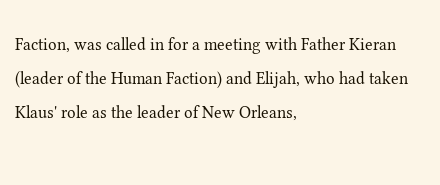Faction, was called in for a meeting with Father Kieran (leader of the Human Faction) and Elijah, who had taken Klaus' role as the leader of New Orleans,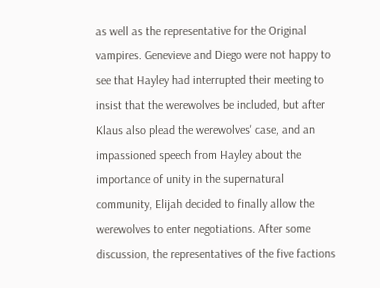as well as the representative for the Original vampires. Genevieve and Diego were not happy to see that Hayley had interrupted their meeting to insist that the werewolves be included, but after Klaus also plead the werewolves' case, and an impassioned speech from Hayley about the importance of unity in the supernatural community, Elijah decided to finally allow the werewolves to enter negotiations. After some discussion, the representatives of the five factions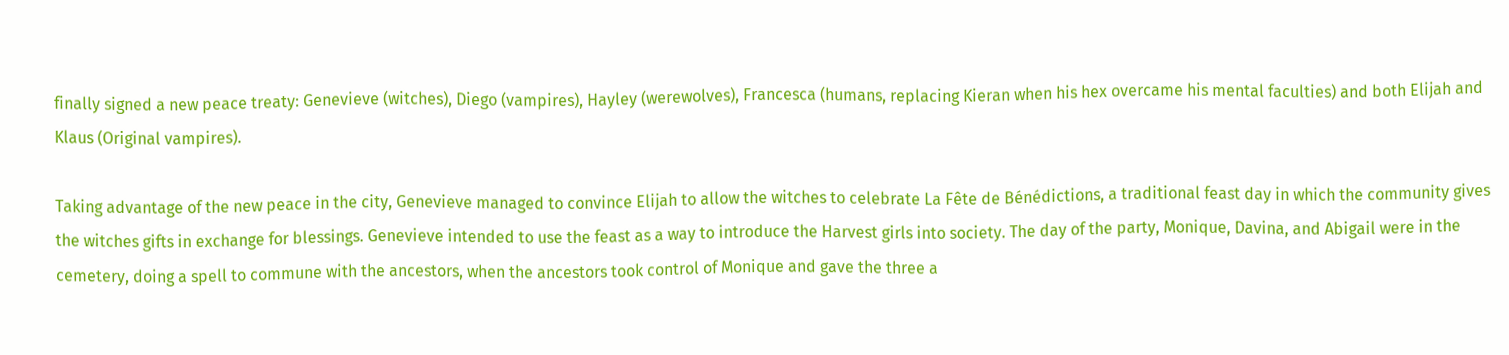finally signed a new peace treaty: Genevieve (witches), Diego (vampires), Hayley (werewolves), Francesca (humans, replacing Kieran when his hex overcame his mental faculties) and both Elijah and Klaus (Original vampires).

Taking advantage of the new peace in the city, Genevieve managed to convince Elijah to allow the witches to celebrate La Fête de Bénédictions, a traditional feast day in which the community gives the witches gifts in exchange for blessings. Genevieve intended to use the feast as a way to introduce the Harvest girls into society. The day of the party, Monique, Davina, and Abigail were in the cemetery, doing a spell to commune with the ancestors, when the ancestors took control of Monique and gave the three a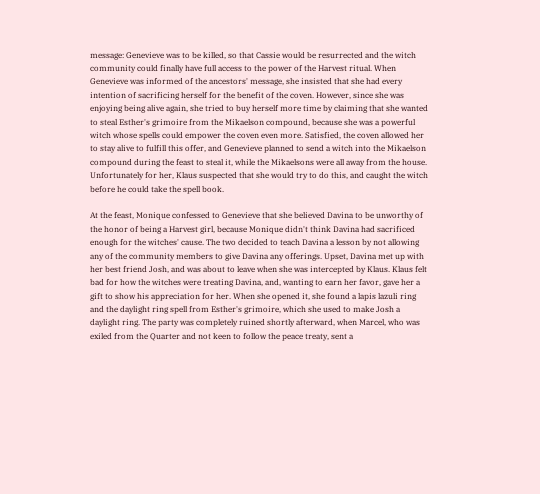message: Genevieve was to be killed, so that Cassie would be resurrected and the witch community could finally have full access to the power of the Harvest ritual. When Genevieve was informed of the ancestors' message, she insisted that she had every intention of sacrificing herself for the benefit of the coven. However, since she was enjoying being alive again, she tried to buy herself more time by claiming that she wanted to steal Esther's grimoire from the Mikaelson compound, because she was a powerful witch whose spells could empower the coven even more. Satisfied, the coven allowed her to stay alive to fulfill this offer, and Genevieve planned to send a witch into the Mikaelson compound during the feast to steal it, while the Mikaelsons were all away from the house. Unfortunately for her, Klaus suspected that she would try to do this, and caught the witch before he could take the spell book.

At the feast, Monique confessed to Genevieve that she believed Davina to be unworthy of the honor of being a Harvest girl, because Monique didn't think Davina had sacrificed enough for the witches' cause. The two decided to teach Davina a lesson by not allowing any of the community members to give Davina any offerings. Upset, Davina met up with her best friend Josh, and was about to leave when she was intercepted by Klaus. Klaus felt bad for how the witches were treating Davina, and, wanting to earn her favor, gave her a gift to show his appreciation for her. When she opened it, she found a lapis lazuli ring and the daylight ring spell from Esther's grimoire, which she used to make Josh a daylight ring. The party was completely ruined shortly afterward, when Marcel, who was exiled from the Quarter and not keen to follow the peace treaty, sent a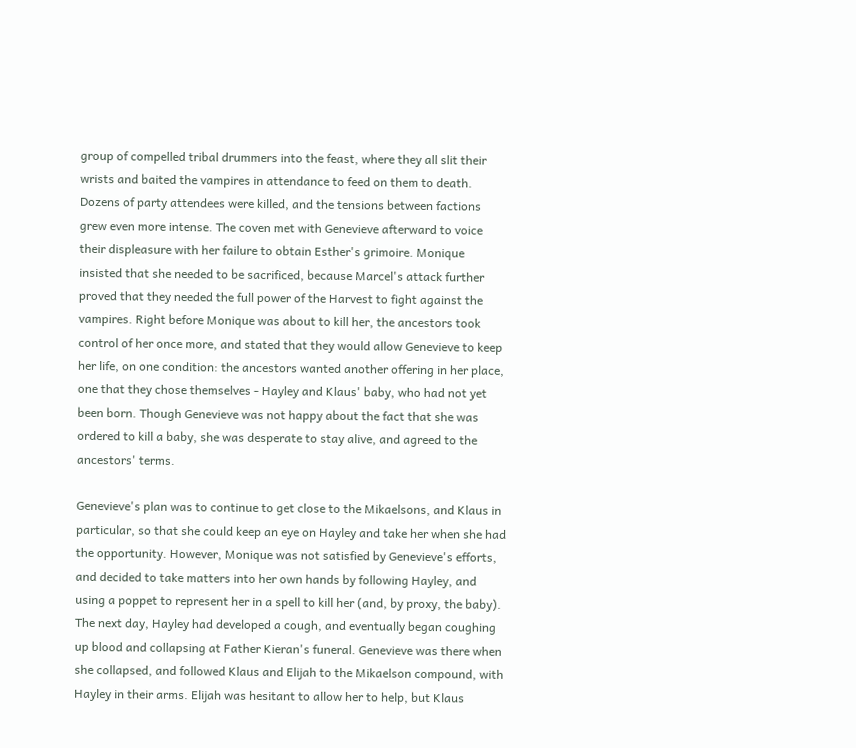group of compelled tribal drummers into the feast, where they all slit their wrists and baited the vampires in attendance to feed on them to death. Dozens of party attendees were killed, and the tensions between factions grew even more intense. The coven met with Genevieve afterward to voice their displeasure with her failure to obtain Esther's grimoire. Monique insisted that she needed to be sacrificed, because Marcel's attack further proved that they needed the full power of the Harvest to fight against the vampires. Right before Monique was about to kill her, the ancestors took control of her once more, and stated that they would allow Genevieve to keep her life, on one condition: the ancestors wanted another offering in her place, one that they chose themselves - Hayley and Klaus' baby, who had not yet been born. Though Genevieve was not happy about the fact that she was ordered to kill a baby, she was desperate to stay alive, and agreed to the ancestors' terms.

Genevieve's plan was to continue to get close to the Mikaelsons, and Klaus in particular, so that she could keep an eye on Hayley and take her when she had the opportunity. However, Monique was not satisfied by Genevieve's efforts, and decided to take matters into her own hands by following Hayley, and using a poppet to represent her in a spell to kill her (and, by proxy, the baby). The next day, Hayley had developed a cough, and eventually began coughing up blood and collapsing at Father Kieran's funeral. Genevieve was there when she collapsed, and followed Klaus and Elijah to the Mikaelson compound, with Hayley in their arms. Elijah was hesitant to allow her to help, but Klaus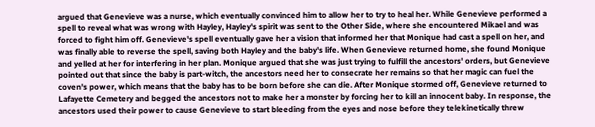argued that Genevieve was a nurse, which eventually convinced him to allow her to try to heal her. While Genevieve performed a spell to reveal what was wrong with Hayley, Hayley's spirit was sent to the Other Side, where she encountered Mikael and was forced to fight him off. Genevieve's spell eventually gave her a vision that informed her that Monique had cast a spell on her, and was finally able to reverse the spell, saving both Hayley and the baby's life. When Genevieve returned home, she found Monique and yelled at her for interfering in her plan. Monique argued that she was just trying to fulfill the ancestors' orders, but Genevieve pointed out that since the baby is part-witch, the ancestors need her to consecrate her remains so that her magic can fuel the coven's power, which means that the baby has to be born before she can die. After Monique stormed off, Genevieve returned to Lafayette Cemetery and begged the ancestors not to make her a monster by forcing her to kill an innocent baby. In response, the ancestors used their power to cause Genevieve to start bleeding from the eyes and nose before they telekinetically threw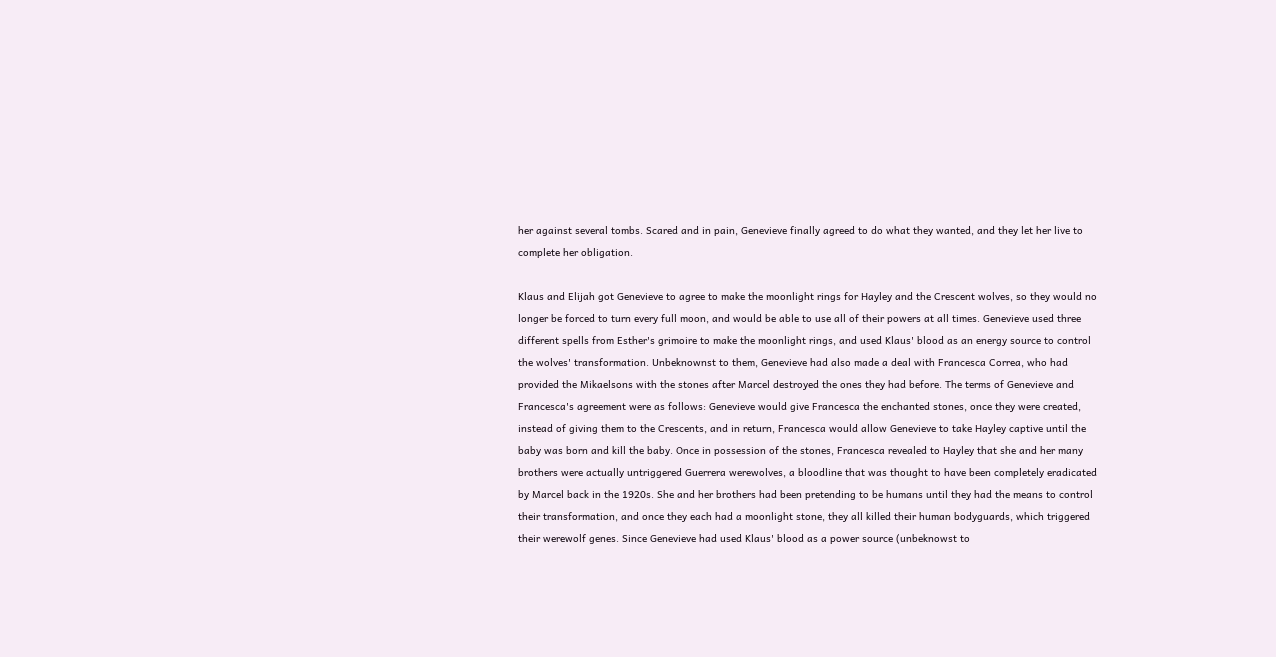her against several tombs. Scared and in pain, Genevieve finally agreed to do what they wanted, and they let her live to complete her obligation.

Klaus and Elijah got Genevieve to agree to make the moonlight rings for Hayley and the Crescent wolves, so they would no longer be forced to turn every full moon, and would be able to use all of their powers at all times. Genevieve used three different spells from Esther's grimoire to make the moonlight rings, and used Klaus' blood as an energy source to control the wolves' transformation. Unbeknownst to them, Genevieve had also made a deal with Francesca Correa, who had provided the Mikaelsons with the stones after Marcel destroyed the ones they had before. The terms of Genevieve and Francesca's agreement were as follows: Genevieve would give Francesca the enchanted stones, once they were created, instead of giving them to the Crescents, and in return, Francesca would allow Genevieve to take Hayley captive until the baby was born and kill the baby. Once in possession of the stones, Francesca revealed to Hayley that she and her many brothers were actually untriggered Guerrera werewolves, a bloodline that was thought to have been completely eradicated by Marcel back in the 1920s. She and her brothers had been pretending to be humans until they had the means to control their transformation, and once they each had a moonlight stone, they all killed their human bodyguards, which triggered their werewolf genes. Since Genevieve had used Klaus' blood as a power source (unbeknowst to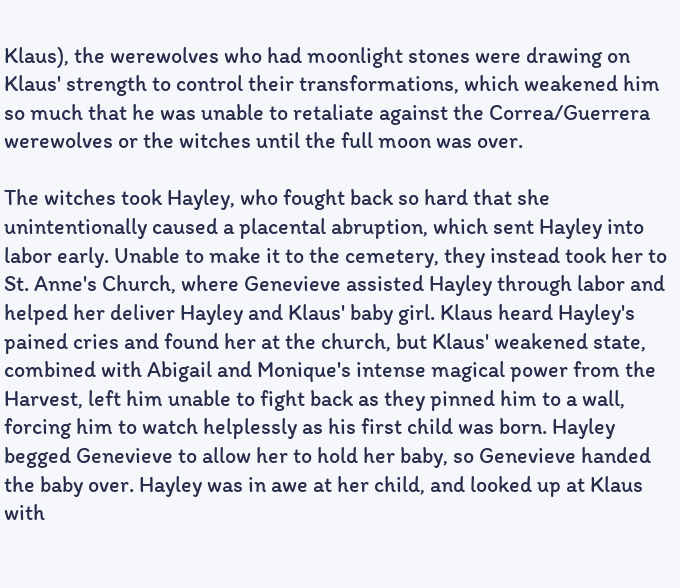Klaus), the werewolves who had moonlight stones were drawing on Klaus' strength to control their transformations, which weakened him so much that he was unable to retaliate against the Correa/Guerrera werewolves or the witches until the full moon was over.

The witches took Hayley, who fought back so hard that she unintentionally caused a placental abruption, which sent Hayley into labor early. Unable to make it to the cemetery, they instead took her to St. Anne's Church, where Genevieve assisted Hayley through labor and helped her deliver Hayley and Klaus' baby girl. Klaus heard Hayley's pained cries and found her at the church, but Klaus' weakened state, combined with Abigail and Monique's intense magical power from the Harvest, left him unable to fight back as they pinned him to a wall, forcing him to watch helplessly as his first child was born. Hayley begged Genevieve to allow her to hold her baby, so Genevieve handed the baby over. Hayley was in awe at her child, and looked up at Klaus with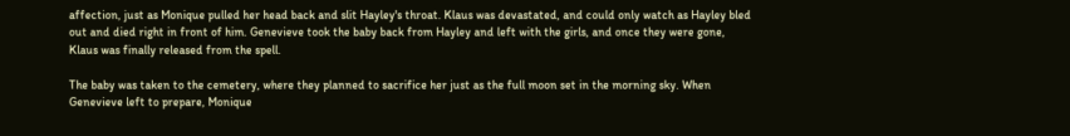affection, just as Monique pulled her head back and slit Hayley's throat. Klaus was devastated, and could only watch as Hayley bled out and died right in front of him. Genevieve took the baby back from Hayley and left with the girls, and once they were gone, Klaus was finally released from the spell.

The baby was taken to the cemetery, where they planned to sacrifice her just as the full moon set in the morning sky. When Genevieve left to prepare, Monique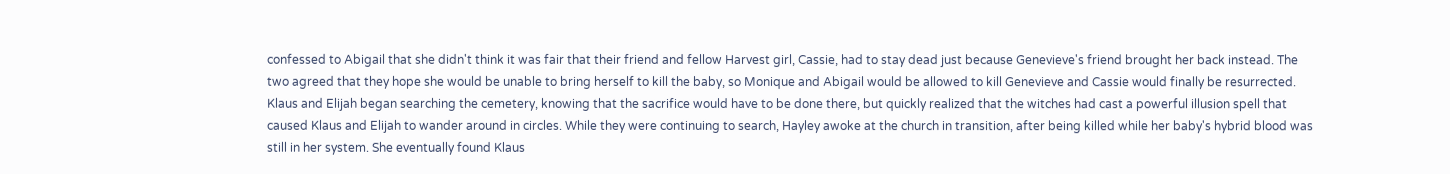confessed to Abigail that she didn't think it was fair that their friend and fellow Harvest girl, Cassie, had to stay dead just because Genevieve's friend brought her back instead. The two agreed that they hope she would be unable to bring herself to kill the baby, so Monique and Abigail would be allowed to kill Genevieve and Cassie would finally be resurrected. Klaus and Elijah began searching the cemetery, knowing that the sacrifice would have to be done there, but quickly realized that the witches had cast a powerful illusion spell that caused Klaus and Elijah to wander around in circles. While they were continuing to search, Hayley awoke at the church in transition, after being killed while her baby's hybrid blood was still in her system. She eventually found Klaus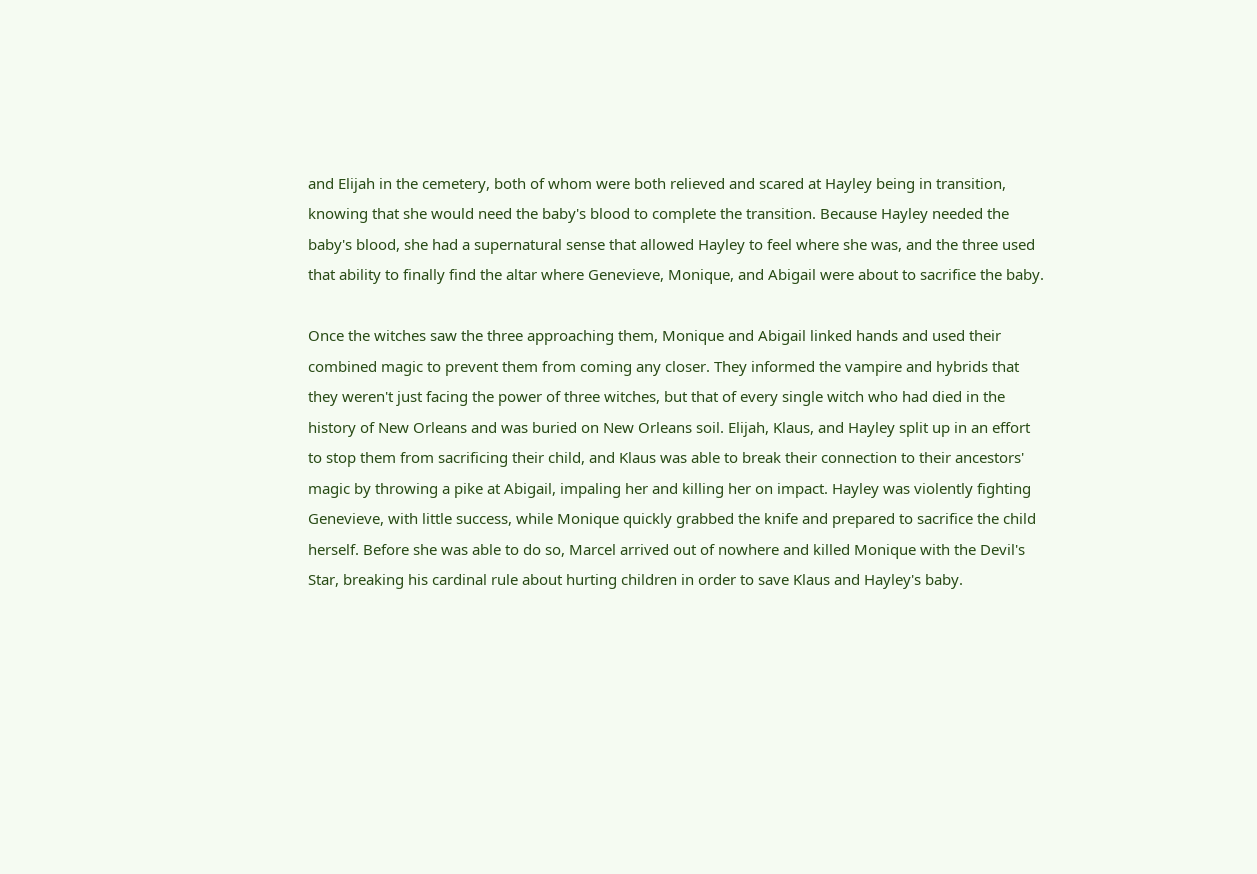and Elijah in the cemetery, both of whom were both relieved and scared at Hayley being in transition, knowing that she would need the baby's blood to complete the transition. Because Hayley needed the baby's blood, she had a supernatural sense that allowed Hayley to feel where she was, and the three used that ability to finally find the altar where Genevieve, Monique, and Abigail were about to sacrifice the baby.

Once the witches saw the three approaching them, Monique and Abigail linked hands and used their combined magic to prevent them from coming any closer. They informed the vampire and hybrids that they weren't just facing the power of three witches, but that of every single witch who had died in the history of New Orleans and was buried on New Orleans soil. Elijah, Klaus, and Hayley split up in an effort to stop them from sacrificing their child, and Klaus was able to break their connection to their ancestors' magic by throwing a pike at Abigail, impaling her and killing her on impact. Hayley was violently fighting Genevieve, with little success, while Monique quickly grabbed the knife and prepared to sacrifice the child herself. Before she was able to do so, Marcel arrived out of nowhere and killed Monique with the Devil's Star, breaking his cardinal rule about hurting children in order to save Klaus and Hayley's baby.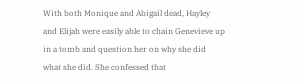With both Monique and Abigail dead, Hayley and Elijah were easily able to chain Genevieve up in a tomb and question her on why she did what she did. She confessed that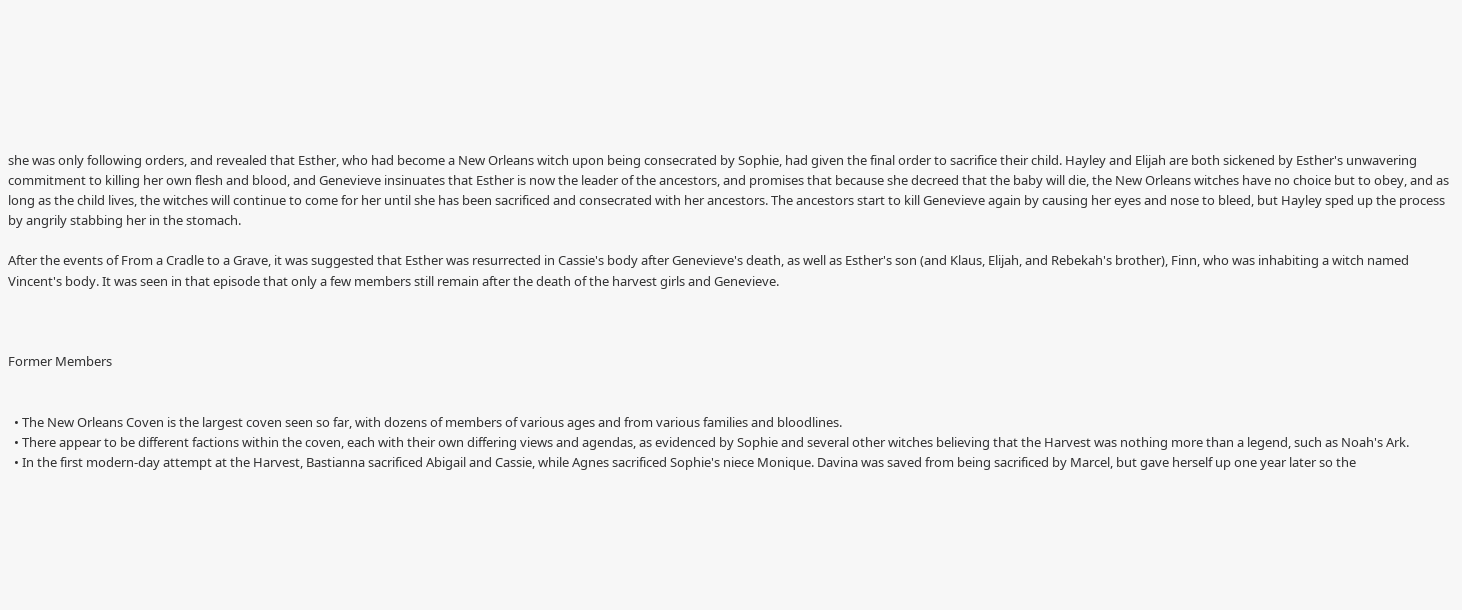she was only following orders, and revealed that Esther, who had become a New Orleans witch upon being consecrated by Sophie, had given the final order to sacrifice their child. Hayley and Elijah are both sickened by Esther's unwavering commitment to killing her own flesh and blood, and Genevieve insinuates that Esther is now the leader of the ancestors, and promises that because she decreed that the baby will die, the New Orleans witches have no choice but to obey, and as long as the child lives, the witches will continue to come for her until she has been sacrificed and consecrated with her ancestors. The ancestors start to kill Genevieve again by causing her eyes and nose to bleed, but Hayley sped up the process by angrily stabbing her in the stomach.

After the events of From a Cradle to a Grave, it was suggested that Esther was resurrected in Cassie's body after Genevieve's death, as well as Esther's son (and Klaus, Elijah, and Rebekah's brother), Finn, who was inhabiting a witch named Vincent's body. It was seen in that episode that only a few members still remain after the death of the harvest girls and Genevieve.



Former Members


  • The New Orleans Coven is the largest coven seen so far, with dozens of members of various ages and from various families and bloodlines.
  • There appear to be different factions within the coven, each with their own differing views and agendas, as evidenced by Sophie and several other witches believing that the Harvest was nothing more than a legend, such as Noah's Ark.
  • In the first modern-day attempt at the Harvest, Bastianna sacrificed Abigail and Cassie, while Agnes sacrificed Sophie's niece Monique. Davina was saved from being sacrificed by Marcel, but gave herself up one year later so the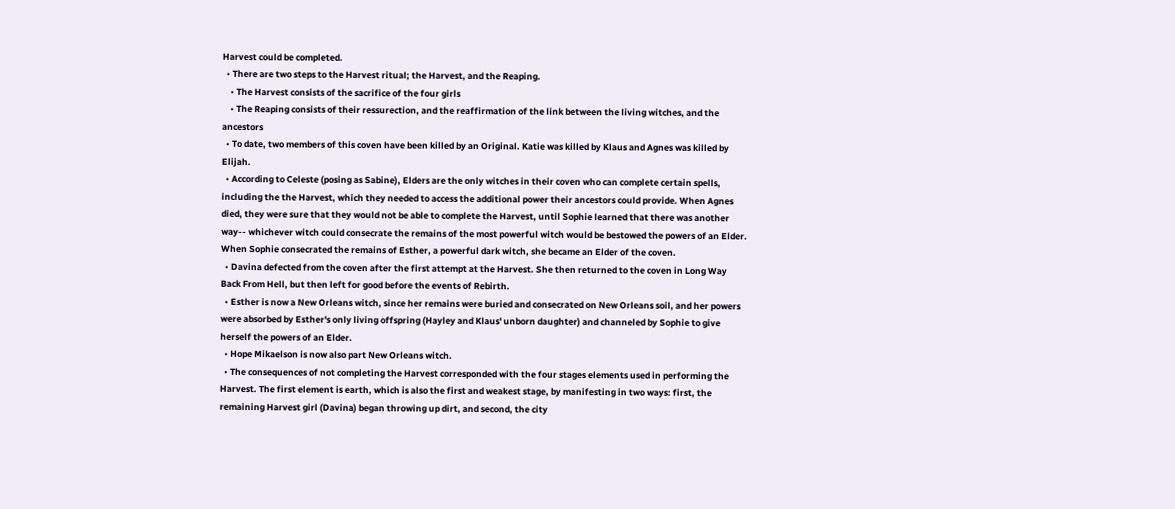Harvest could be completed.
  • There are two steps to the Harvest ritual; the Harvest, and the Reaping.
    • The Harvest consists of the sacrifice of the four girls
    • The Reaping consists of their ressurection, and the reaffirmation of the link between the living witches, and the ancestors
  • To date, two members of this coven have been killed by an Original. Katie was killed by Klaus and Agnes was killed by Elijah.
  • According to Celeste (posing as Sabine), Elders are the only witches in their coven who can complete certain spells, including the the Harvest, which they needed to access the additional power their ancestors could provide. When Agnes died, they were sure that they would not be able to complete the Harvest, until Sophie learned that there was another way-- whichever witch could consecrate the remains of the most powerful witch would be bestowed the powers of an Elder. When Sophie consecrated the remains of Esther, a powerful dark witch, she became an Elder of the coven.
  • Davina defected from the coven after the first attempt at the Harvest. She then returned to the coven in Long Way Back From Hell, but then left for good before the events of Rebirth.
  • Esther is now a New Orleans witch, since her remains were buried and consecrated on New Orleans soil, and her powers were absorbed by Esther's only living offspring (Hayley and Klaus' unborn daughter) and channeled by Sophie to give herself the powers of an Elder.
  • Hope Mikaelson is now also part New Orleans witch.
  • The consequences of not completing the Harvest corresponded with the four stages elements used in performing the Harvest. The first element is earth, which is also the first and weakest stage, by manifesting in two ways: first, the remaining Harvest girl (Davina) began throwing up dirt, and second, the city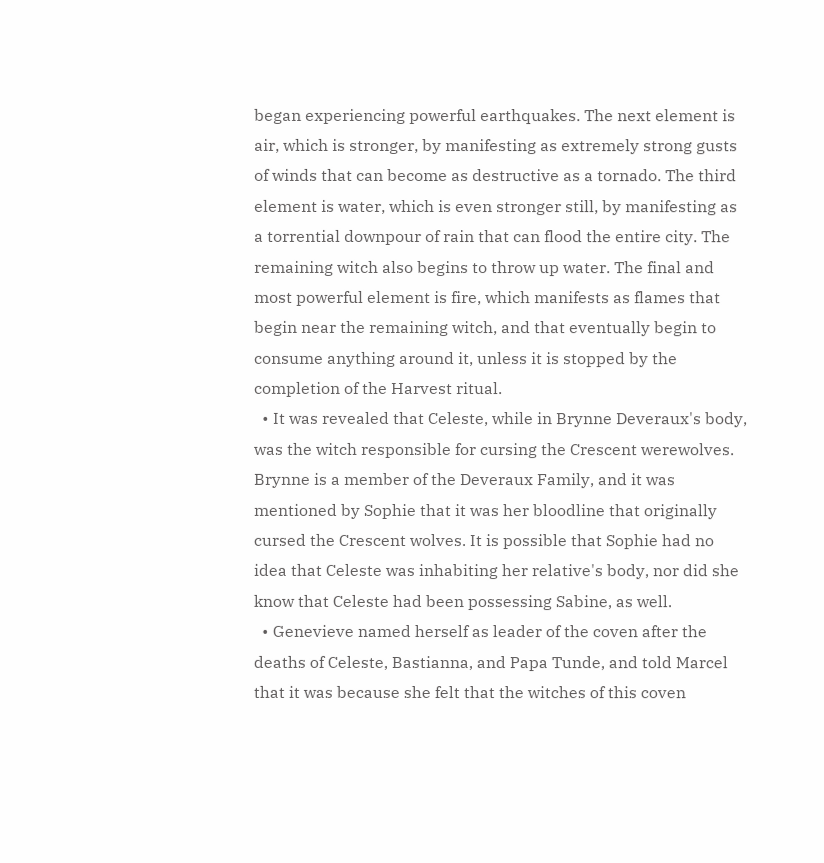began experiencing powerful earthquakes. The next element is air, which is stronger, by manifesting as extremely strong gusts of winds that can become as destructive as a tornado. The third element is water, which is even stronger still, by manifesting as a torrential downpour of rain that can flood the entire city. The remaining witch also begins to throw up water. The final and most powerful element is fire, which manifests as flames that begin near the remaining witch, and that eventually begin to consume anything around it, unless it is stopped by the completion of the Harvest ritual.
  • It was revealed that Celeste, while in Brynne Deveraux's body, was the witch responsible for cursing the Crescent werewolves. Brynne is a member of the Deveraux Family, and it was mentioned by Sophie that it was her bloodline that originally cursed the Crescent wolves. It is possible that Sophie had no idea that Celeste was inhabiting her relative's body, nor did she know that Celeste had been possessing Sabine, as well.
  • Genevieve named herself as leader of the coven after the deaths of Celeste, Bastianna, and Papa Tunde, and told Marcel that it was because she felt that the witches of this coven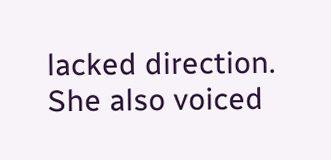lacked direction. She also voiced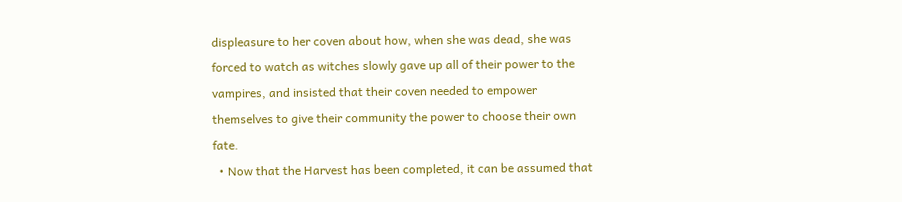displeasure to her coven about how, when she was dead, she was forced to watch as witches slowly gave up all of their power to the vampires, and insisted that their coven needed to empower themselves to give their community the power to choose their own fate.
  • Now that the Harvest has been completed, it can be assumed that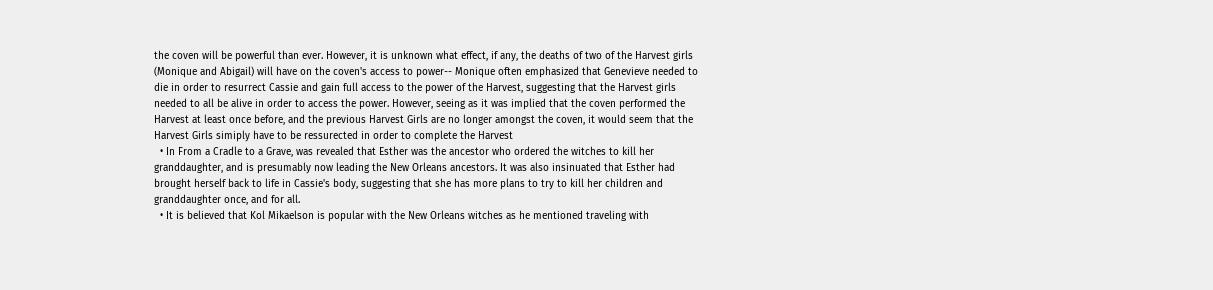the coven will be powerful than ever. However, it is unknown what effect, if any, the deaths of two of the Harvest girls (Monique and Abigail) will have on the coven's access to power-- Monique often emphasized that Genevieve needed to die in order to resurrect Cassie and gain full access to the power of the Harvest, suggesting that the Harvest girls needed to all be alive in order to access the power. However, seeing as it was implied that the coven performed the Harvest at least once before, and the previous Harvest Girls are no longer amongst the coven, it would seem that the Harvest Girls simiply have to be ressurected in order to complete the Harvest
  • In From a Cradle to a Grave, was revealed that Esther was the ancestor who ordered the witches to kill her granddaughter, and is presumably now leading the New Orleans ancestors. It was also insinuated that Esther had brought herself back to life in Cassie's body, suggesting that she has more plans to try to kill her children and granddaughter once, and for all.
  • It is believed that Kol Mikaelson is popular with the New Orleans witches as he mentioned traveling with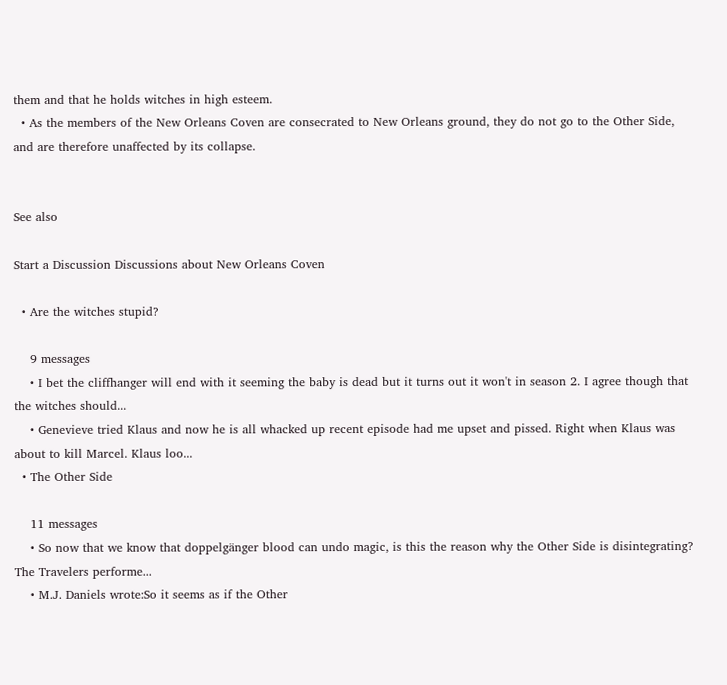them and that he holds witches in high esteem.
  • As the members of the New Orleans Coven are consecrated to New Orleans ground, they do not go to the Other Side, and are therefore unaffected by its collapse.


See also

Start a Discussion Discussions about New Orleans Coven

  • Are the witches stupid?

    9 messages
    • I bet the cliffhanger will end with it seeming the baby is dead but it turns out it won't in season 2. I agree though that the witches should...
    • Genevieve tried Klaus and now he is all whacked up recent episode had me upset and pissed. Right when Klaus was about to kill Marcel. Klaus loo...
  • The Other Side

    11 messages
    • So now that we know that doppelgänger blood can undo magic, is this the reason why the Other Side is disintegrating? The Travelers performe...
    • M.J. Daniels wrote:So it seems as if the Other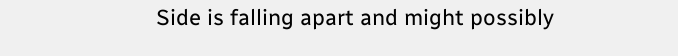Side is falling apart and might possibly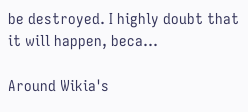be destroyed. I highly doubt that it will happen, beca...

Around Wikia's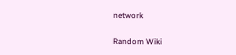network

Random Wiki